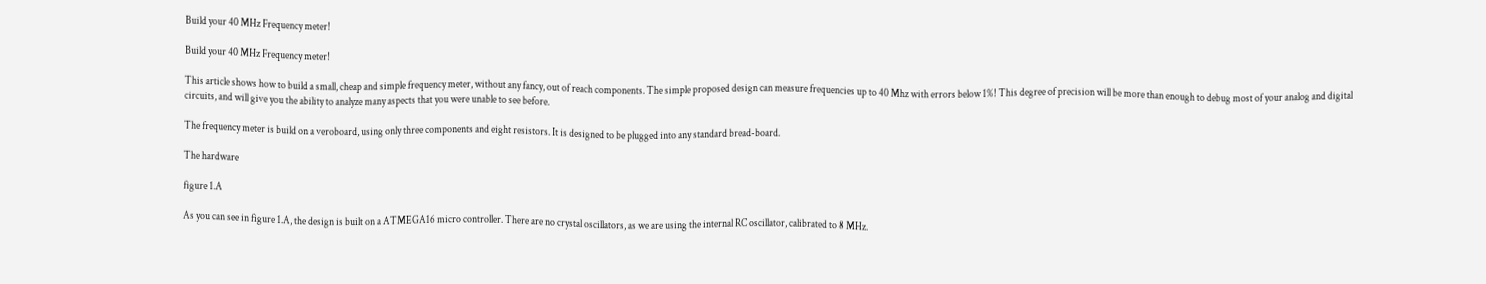Build your 40 MHz Frequency meter!

Build your 40 MHz Frequency meter!

This article shows how to build a small, cheap and simple frequency meter, without any fancy, out of reach components. The simple proposed design can measure frequencies up to 40 Mhz with errors below 1%! This degree of precision will be more than enough to debug most of your analog and digital circuits, and will give you the ability to analyze many aspects that you were unable to see before.

The frequency meter is build on a veroboard, using only three components and eight resistors. It is designed to be plugged into any standard bread-board.

The hardware

figure 1.A

As you can see in figure 1.A, the design is built on a ATMEGA16 micro controller. There are no crystal oscillators, as we are using the internal RC oscillator, calibrated to 8 MHz.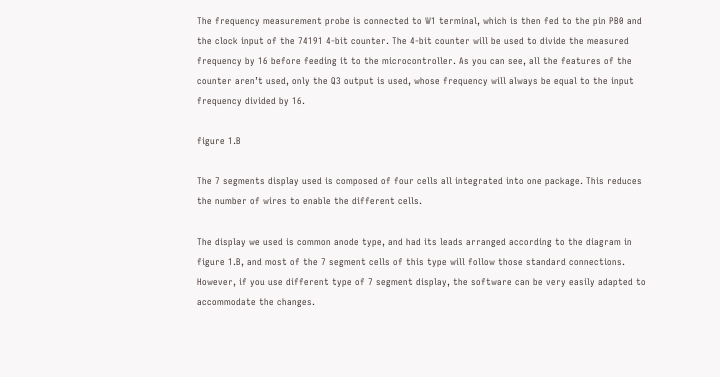The frequency measurement probe is connected to W1 terminal, which is then fed to the pin PB0 and the clock input of the 74191 4-bit counter. The 4-bit counter will be used to divide the measured frequency by 16 before feeding it to the microcontroller. As you can see, all the features of the counter aren’t used, only the Q3 output is used, whose frequency will always be equal to the input frequency divided by 16.

figure 1.B

The 7 segments display used is composed of four cells all integrated into one package. This reduces the number of wires to enable the different cells.

The display we used is common anode type, and had its leads arranged according to the diagram in figure 1.B, and most of the 7 segment cells of this type will follow those standard connections. However, if you use different type of 7 segment display, the software can be very easily adapted to accommodate the changes.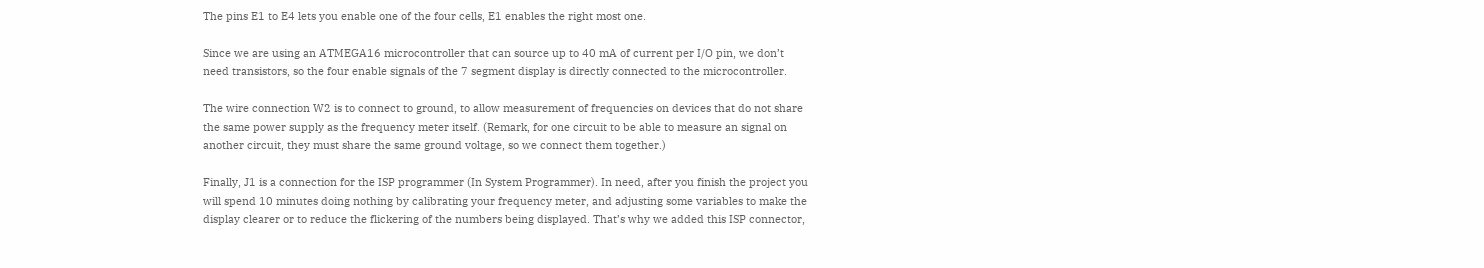The pins E1 to E4 lets you enable one of the four cells, E1 enables the right most one.

Since we are using an ATMEGA16 microcontroller that can source up to 40 mA of current per I/O pin, we don’t need transistors, so the four enable signals of the 7 segment display is directly connected to the microcontroller.

The wire connection W2 is to connect to ground, to allow measurement of frequencies on devices that do not share the same power supply as the frequency meter itself. (Remark, for one circuit to be able to measure an signal on another circuit, they must share the same ground voltage, so we connect them together.)

Finally, J1 is a connection for the ISP programmer (In System Programmer). In need, after you finish the project you will spend 10 minutes doing nothing by calibrating your frequency meter, and adjusting some variables to make the display clearer or to reduce the flickering of the numbers being displayed. That’s why we added this ISP connector,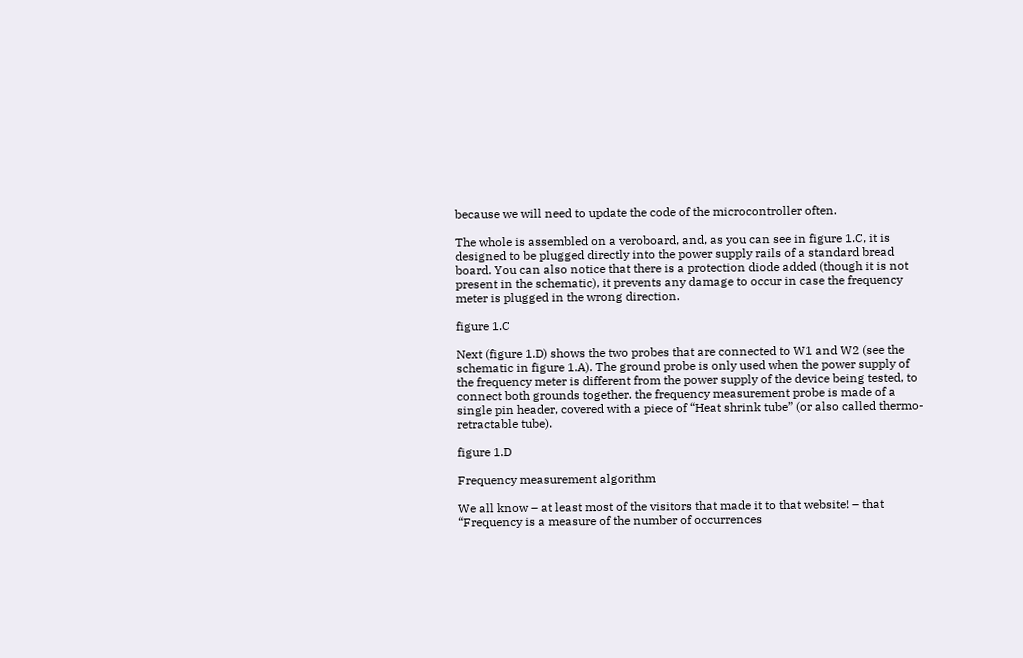because we will need to update the code of the microcontroller often.

The whole is assembled on a veroboard, and, as you can see in figure 1.C, it is designed to be plugged directly into the power supply rails of a standard bread board. You can also notice that there is a protection diode added (though it is not present in the schematic), it prevents any damage to occur in case the frequency meter is plugged in the wrong direction.

figure 1.C

Next (figure 1.D) shows the two probes that are connected to W1 and W2 (see the schematic in figure 1.A). The ground probe is only used when the power supply of the frequency meter is different from the power supply of the device being tested, to connect both grounds together. the frequency measurement probe is made of a single pin header, covered with a piece of “Heat shrink tube” (or also called thermo-retractable tube).

figure 1.D

Frequency measurement algorithm

We all know – at least most of the visitors that made it to that website! – that “Frequency is a measure of the number of occurrences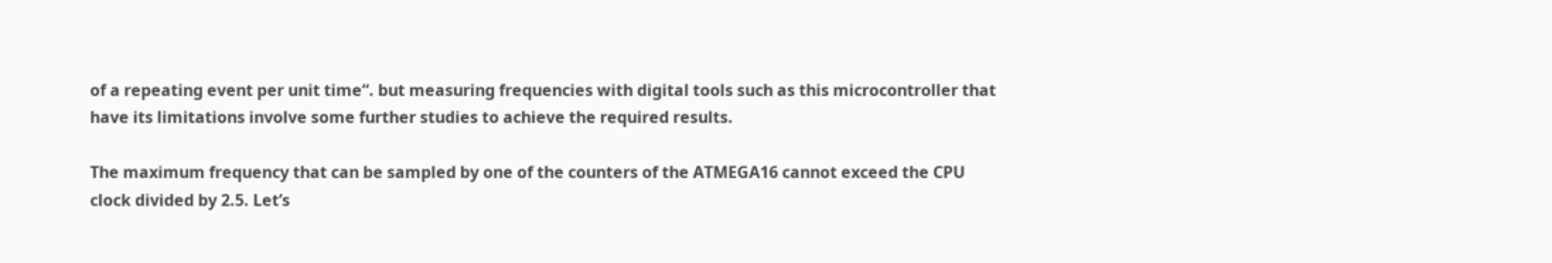of a repeating event per unit time“. but measuring frequencies with digital tools such as this microcontroller that have its limitations involve some further studies to achieve the required results.

The maximum frequency that can be sampled by one of the counters of the ATMEGA16 cannot exceed the CPU clock divided by 2.5. Let’s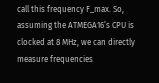call this frequency F_max. So, assuming the ATMEGA16’s CPU is clocked at 8 MHz, we can directly measure frequencies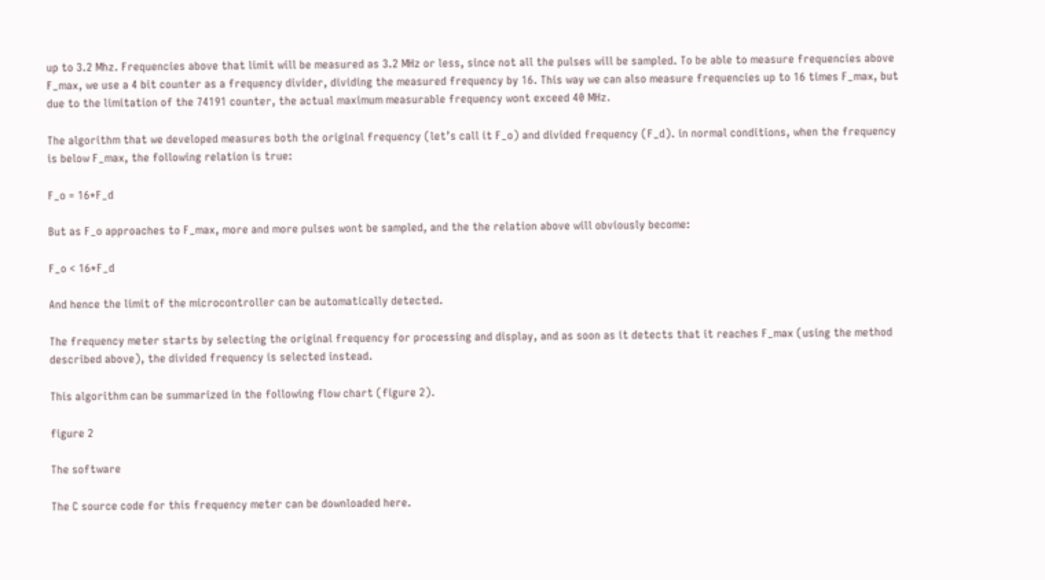up to 3.2 Mhz. Frequencies above that limit will be measured as 3.2 MHz or less, since not all the pulses will be sampled. To be able to measure frequencies above F_max, we use a 4 bit counter as a frequency divider, dividing the measured frequency by 16. This way we can also measure frequencies up to 16 times F_max, but due to the limitation of the 74191 counter, the actual maximum measurable frequency wont exceed 40 MHz.

The algorithm that we developed measures both the original frequency (let’s call it F_o) and divided frequency (F_d). in normal conditions, when the frequency is below F_max, the following relation is true:

F_o = 16*F_d

But as F_o approaches to F_max, more and more pulses wont be sampled, and the the relation above will obviously become:

F_o < 16*F_d

And hence the limit of the microcontroller can be automatically detected.

The frequency meter starts by selecting the original frequency for processing and display, and as soon as it detects that it reaches F_max (using the method described above), the divided frequency is selected instead.

This algorithm can be summarized in the following flow chart (figure 2).

figure 2

The software

The C source code for this frequency meter can be downloaded here.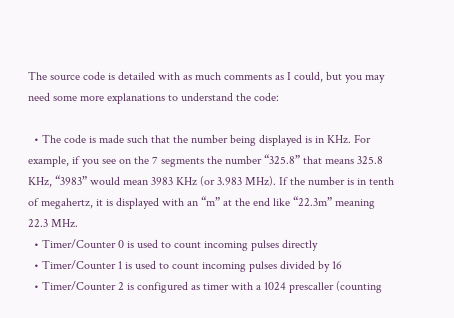The source code is detailed with as much comments as I could, but you may need some more explanations to understand the code:

  • The code is made such that the number being displayed is in KHz. For example, if you see on the 7 segments the number “325.8” that means 325.8 KHz, “3983” would mean 3983 KHz (or 3.983 MHz). If the number is in tenth of megahertz, it is displayed with an “m” at the end like “22.3m” meaning 22.3 MHz.
  • Timer/Counter 0 is used to count incoming pulses directly
  • Timer/Counter 1 is used to count incoming pulses divided by 16
  • Timer/Counter 2 is configured as timer with a 1024 prescaller (counting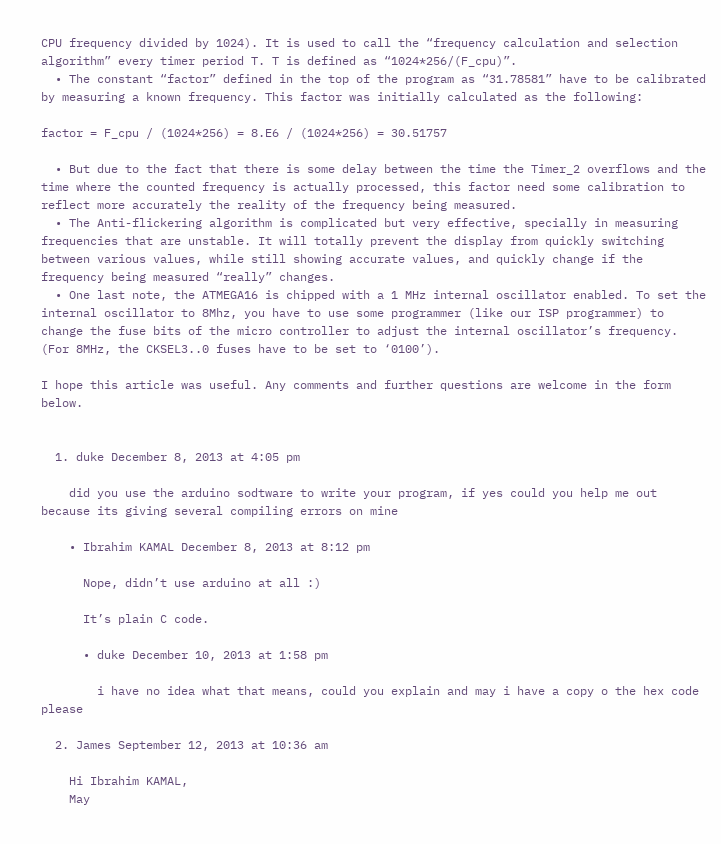CPU frequency divided by 1024). It is used to call the “frequency calculation and selection algorithm” every timer period T. T is defined as “1024*256/(F_cpu)”.
  • The constant “factor” defined in the top of the program as “31.78581” have to be calibrated by measuring a known frequency. This factor was initially calculated as the following:

factor = F_cpu / (1024*256) = 8.E6 / (1024*256) = 30.51757

  • But due to the fact that there is some delay between the time the Timer_2 overflows and the time where the counted frequency is actually processed, this factor need some calibration to reflect more accurately the reality of the frequency being measured.
  • The Anti-flickering algorithm is complicated but very effective, specially in measuring frequencies that are unstable. It will totally prevent the display from quickly switching between various values, while still showing accurate values, and quickly change if the frequency being measured “really” changes.
  • One last note, the ATMEGA16 is chipped with a 1 MHz internal oscillator enabled. To set the internal oscillator to 8Mhz, you have to use some programmer (like our ISP programmer) to change the fuse bits of the micro controller to adjust the internal oscillator’s frequency. (For 8MHz, the CKSEL3..0 fuses have to be set to ‘0100’).

I hope this article was useful. Any comments and further questions are welcome in the form below.


  1. duke December 8, 2013 at 4:05 pm

    did you use the arduino sodtware to write your program, if yes could you help me out because its giving several compiling errors on mine

    • Ibrahim KAMAL December 8, 2013 at 8:12 pm

      Nope, didn’t use arduino at all :)

      It’s plain C code.

      • duke December 10, 2013 at 1:58 pm

        i have no idea what that means, could you explain and may i have a copy o the hex code please

  2. James September 12, 2013 at 10:36 am

    Hi Ibrahim KAMAL,
    May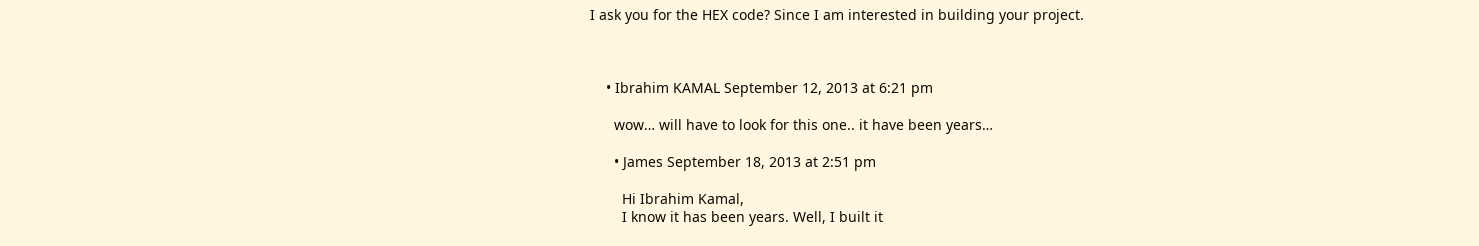I ask you for the HEX code? Since I am interested in building your project.



    • Ibrahim KAMAL September 12, 2013 at 6:21 pm

      wow… will have to look for this one.. it have been years…

      • James September 18, 2013 at 2:51 pm

        Hi Ibrahim Kamal,
        I know it has been years. Well, I built it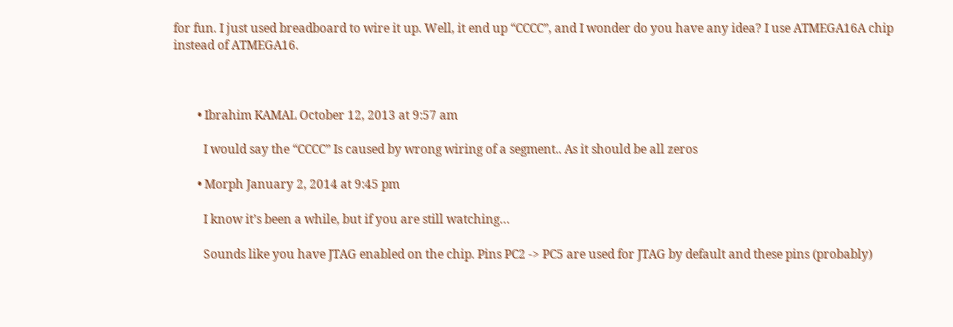for fun. I just used breadboard to wire it up. Well, it end up “CCCC”, and I wonder do you have any idea? I use ATMEGA16A chip instead of ATMEGA16.



        • Ibrahim KAMAL October 12, 2013 at 9:57 am

          I would say the “CCCC” Is caused by wrong wiring of a segment.. As it should be all zeros

        • Morph January 2, 2014 at 9:45 pm

          I know it’s been a while, but if you are still watching…

          Sounds like you have JTAG enabled on the chip. Pins PC2 -> PC5 are used for JTAG by default and these pins (probably)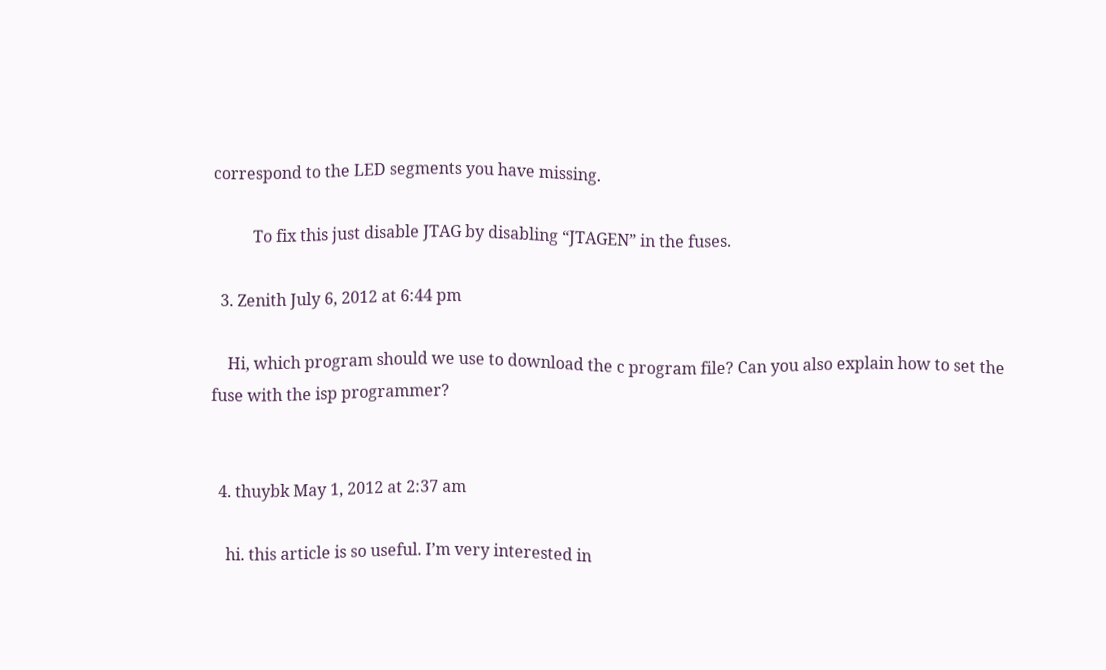correspond to the LED segments you have missing.

          To fix this just disable JTAG by disabling “JTAGEN” in the fuses.

  3. Zenith July 6, 2012 at 6:44 pm

    Hi, which program should we use to download the c program file? Can you also explain how to set the fuse with the isp programmer?


  4. thuybk May 1, 2012 at 2:37 am

    hi. this article is so useful. I’m very interested in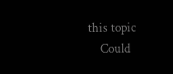this topic
    Could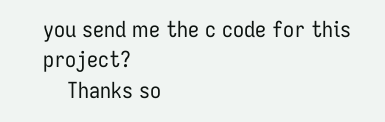you send me the c code for this project?
    Thanks so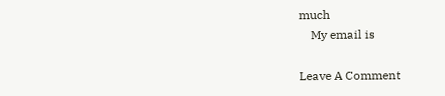much
    My email is

Leave A Comment